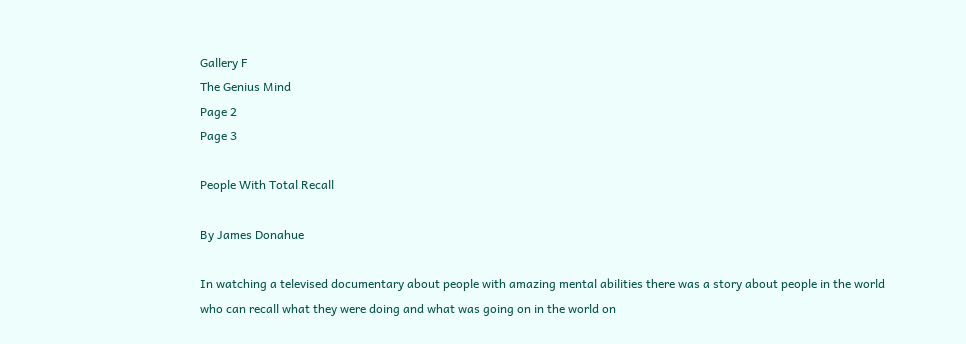Gallery F
The Genius Mind
Page 2
Page 3

People With Total Recall

By James Donahue

In watching a televised documentary about people with amazing mental abilities there was a story about people in the world who can recall what they were doing and what was going on in the world on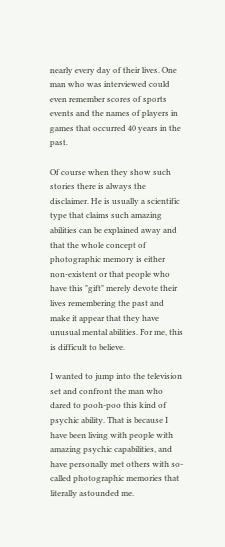nearly every day of their lives. One man who was interviewed could even remember scores of sports events and the names of players in games that occurred 40 years in the past.

Of course when they show such stories there is always the disclaimer. He is usually a scientific type that claims such amazing abilities can be explained away and that the whole concept of photographic memory is either non-existent or that people who have this "gift" merely devote their lives remembering the past and make it appear that they have unusual mental abilities. For me, this is difficult to believe.

I wanted to jump into the television set and confront the man who dared to pooh-poo this kind of psychic ability. That is because I have been living with people with amazing psychic capabilities, and have personally met others with so-called photographic memories that literally astounded me.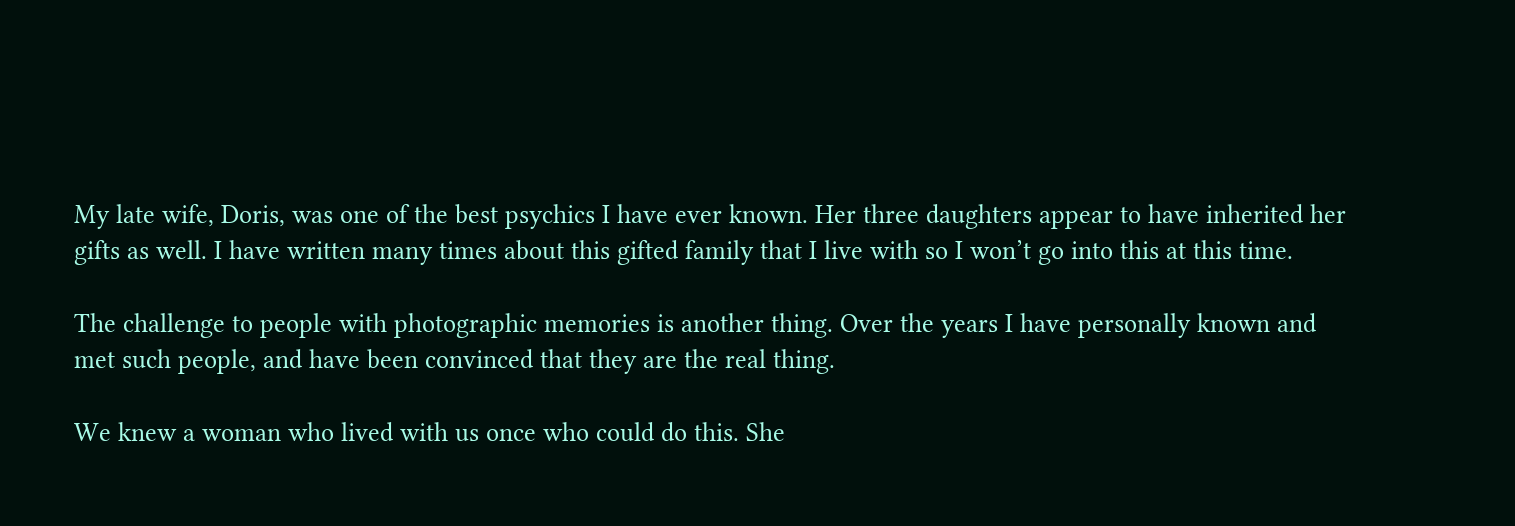My late wife, Doris, was one of the best psychics I have ever known. Her three daughters appear to have inherited her gifts as well. I have written many times about this gifted family that I live with so I won’t go into this at this time.

The challenge to people with photographic memories is another thing. Over the years I have personally known and met such people, and have been convinced that they are the real thing.

We knew a woman who lived with us once who could do this. She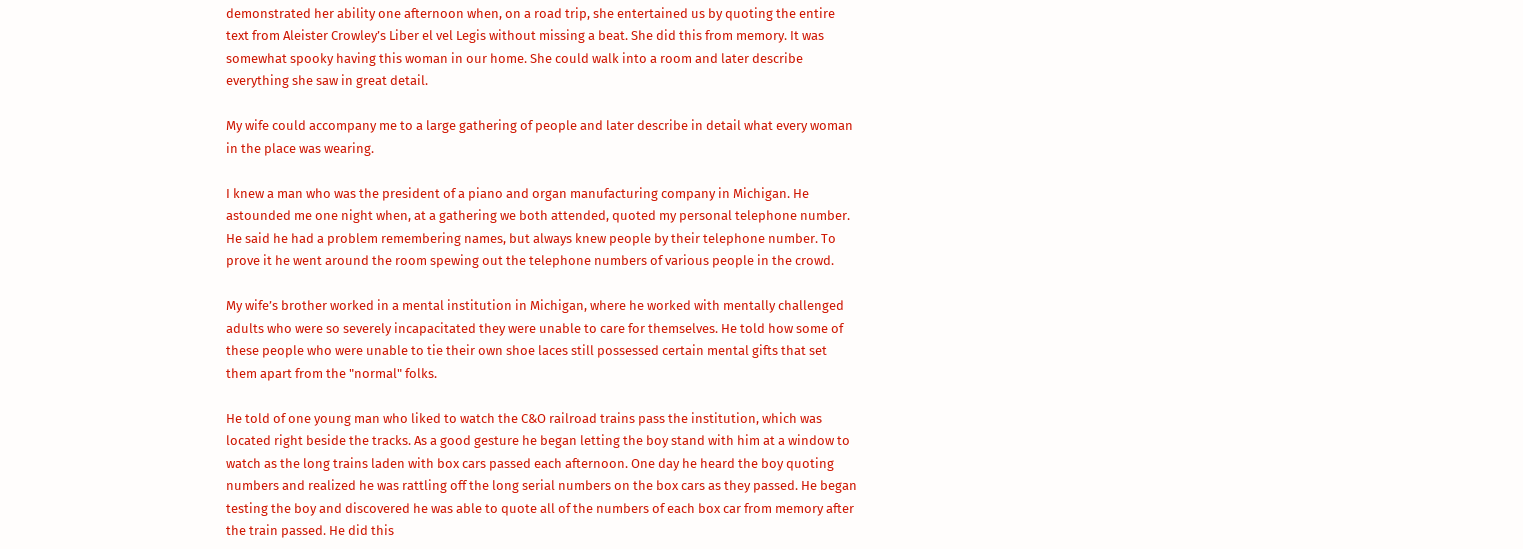demonstrated her ability one afternoon when, on a road trip, she entertained us by quoting the entire text from Aleister Crowley’s Liber el vel Legis without missing a beat. She did this from memory. It was somewhat spooky having this woman in our home. She could walk into a room and later describe everything she saw in great detail.

My wife could accompany me to a large gathering of people and later describe in detail what every woman in the place was wearing.

I knew a man who was the president of a piano and organ manufacturing company in Michigan. He astounded me one night when, at a gathering we both attended, quoted my personal telephone number. He said he had a problem remembering names, but always knew people by their telephone number. To prove it he went around the room spewing out the telephone numbers of various people in the crowd.

My wife’s brother worked in a mental institution in Michigan, where he worked with mentally challenged adults who were so severely incapacitated they were unable to care for themselves. He told how some of these people who were unable to tie their own shoe laces still possessed certain mental gifts that set them apart from the "normal" folks.

He told of one young man who liked to watch the C&O railroad trains pass the institution, which was located right beside the tracks. As a good gesture he began letting the boy stand with him at a window to watch as the long trains laden with box cars passed each afternoon. One day he heard the boy quoting numbers and realized he was rattling off the long serial numbers on the box cars as they passed. He began testing the boy and discovered he was able to quote all of the numbers of each box car from memory after the train passed. He did this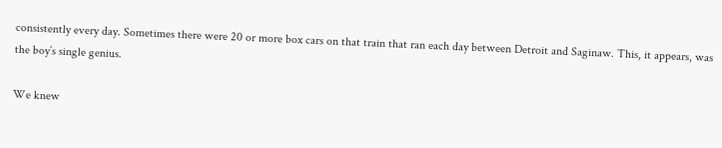consistently every day. Sometimes there were 20 or more box cars on that train that ran each day between Detroit and Saginaw. This, it appears, was the boy’s single genius.

We knew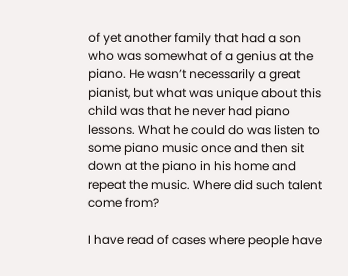of yet another family that had a son who was somewhat of a genius at the piano. He wasn’t necessarily a great pianist, but what was unique about this child was that he never had piano lessons. What he could do was listen to some piano music once and then sit down at the piano in his home and repeat the music. Where did such talent come from?

I have read of cases where people have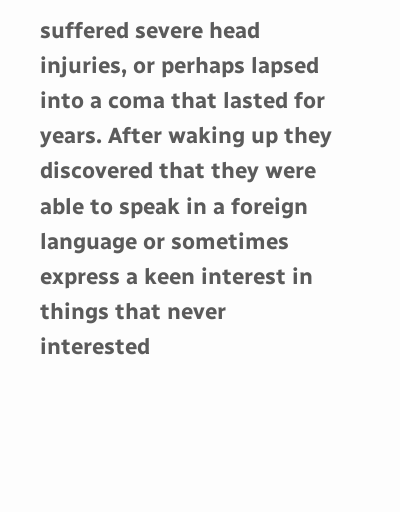suffered severe head injuries, or perhaps lapsed into a coma that lasted for years. After waking up they discovered that they were able to speak in a foreign language or sometimes express a keen interest in things that never interested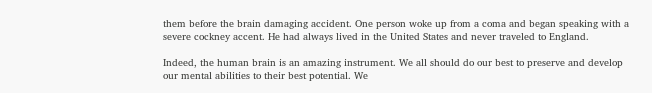them before the brain damaging accident. One person woke up from a coma and began speaking with a severe cockney accent. He had always lived in the United States and never traveled to England.

Indeed, the human brain is an amazing instrument. We all should do our best to preserve and develop our mental abilities to their best potential. We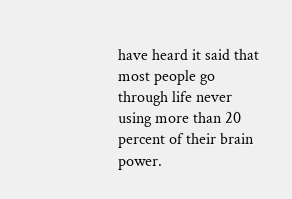have heard it said that most people go through life never using more than 20 percent of their brain power.